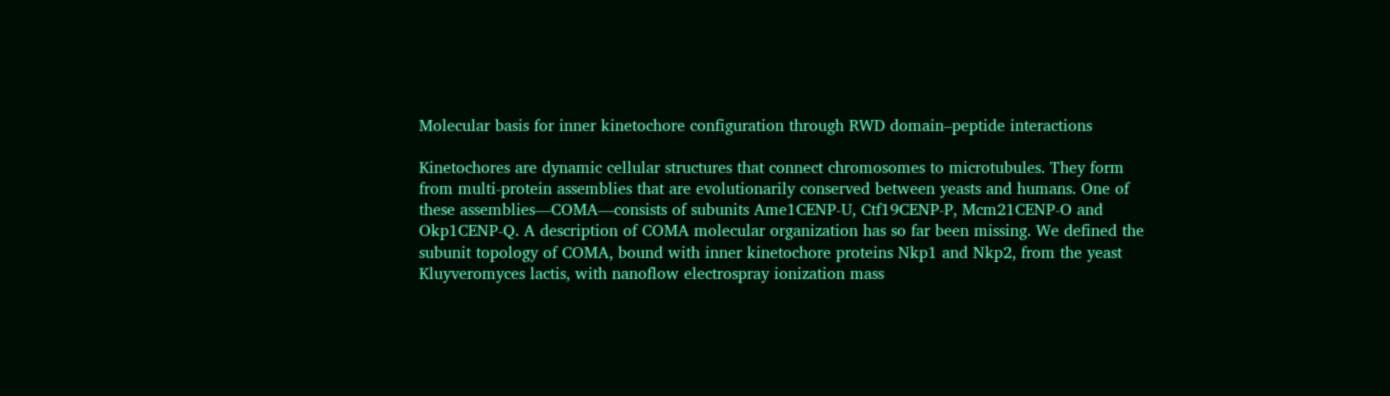Molecular basis for inner kinetochore configuration through RWD domain–peptide interactions

Kinetochores are dynamic cellular structures that connect chromosomes to microtubules. They form from multi-protein assemblies that are evolutionarily conserved between yeasts and humans. One of these assemblies—COMA—consists of subunits Ame1CENP-U, Ctf19CENP-P, Mcm21CENP-O and Okp1CENP-Q. A description of COMA molecular organization has so far been missing. We defined the subunit topology of COMA, bound with inner kinetochore proteins Nkp1 and Nkp2, from the yeast Kluyveromyces lactis, with nanoflow electrospray ionization mass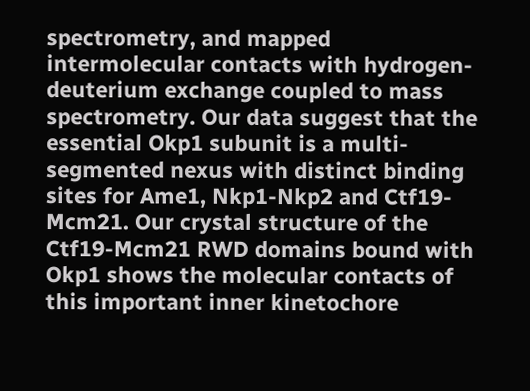spectrometry, and mapped intermolecular contacts with hydrogen-deuterium exchange coupled to mass spectrometry. Our data suggest that the essential Okp1 subunit is a multi-segmented nexus with distinct binding sites for Ame1, Nkp1-Nkp2 and Ctf19-Mcm21. Our crystal structure of the Ctf19-Mcm21 RWD domains bound with Okp1 shows the molecular contacts of this important inner kinetochore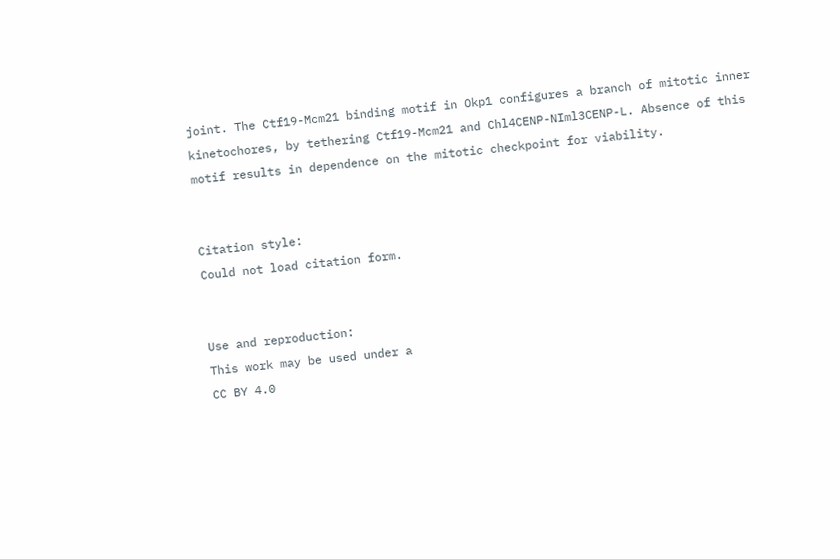joint. The Ctf19-Mcm21 binding motif in Okp1 configures a branch of mitotic inner kinetochores, by tethering Ctf19-Mcm21 and Chl4CENP-NIml3CENP-L. Absence of this motif results in dependence on the mitotic checkpoint for viability.


Citation style:
Could not load citation form.


Use and reproduction:
This work may be used under a
CC BY 4.0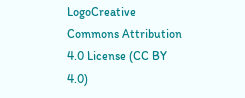LogoCreative Commons Attribution 4.0 License (CC BY 4.0)